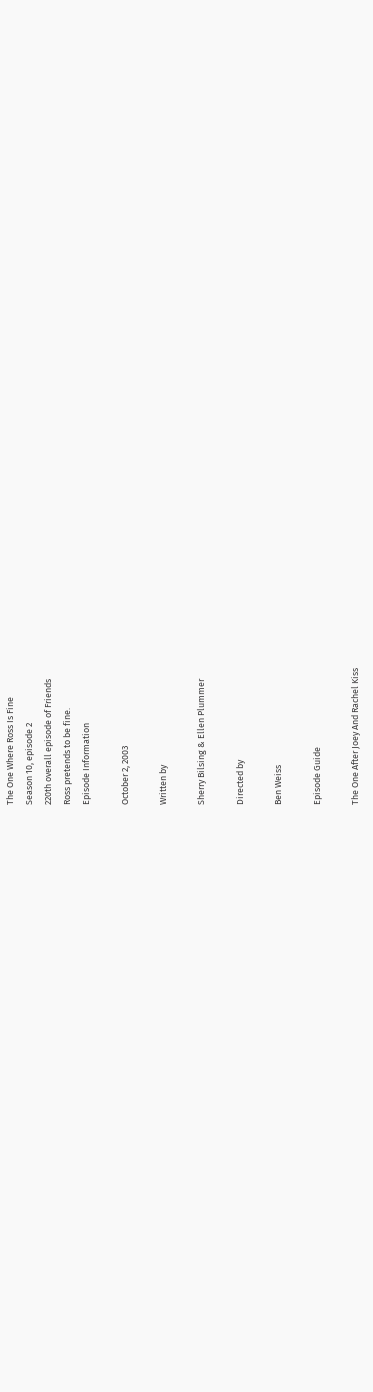The One Where Ross Is Fine
Season 10, episode 2
220th overall episode of Friends
Ross pretends to be fine.
Episode Information

October 2, 2003

Written by

Sherry Bilsing & Ellen Plummer

Directed by

Ben Weiss

Episode Guide

The One After Joey And Rachel Kiss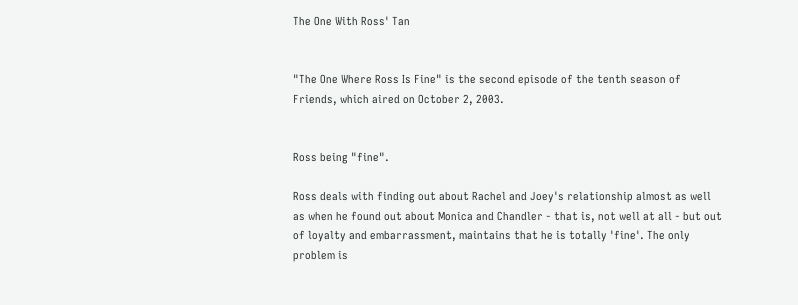The One With Ross' Tan


"The One Where Ross Is Fine" is the second episode of the tenth season of Friends, which aired on October 2, 2003.


Ross being "fine".

Ross deals with finding out about Rachel and Joey's relationship almost as well as when he found out about Monica and Chandler - that is, not well at all - but out of loyalty and embarrassment, maintains that he is totally 'fine'. The only problem is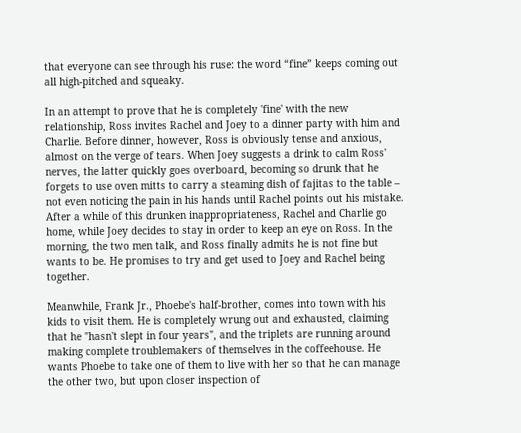that everyone can see through his ruse: the word “fine” keeps coming out all high-pitched and squeaky.

In an attempt to prove that he is completely 'fine' with the new relationship, Ross invites Rachel and Joey to a dinner party with him and Charlie. Before dinner, however, Ross is obviously tense and anxious, almost on the verge of tears. When Joey suggests a drink to calm Ross' nerves, the latter quickly goes overboard, becoming so drunk that he forgets to use oven mitts to carry a steaming dish of fajitas to the table – not even noticing the pain in his hands until Rachel points out his mistake. After a while of this drunken inappropriateness, Rachel and Charlie go home, while Joey decides to stay in order to keep an eye on Ross. In the morning, the two men talk, and Ross finally admits he is not fine but wants to be. He promises to try and get used to Joey and Rachel being together.

Meanwhile, Frank Jr., Phoebe's half-brother, comes into town with his kids to visit them. He is completely wrung out and exhausted, claiming that he "hasn't slept in four years", and the triplets are running around making complete troublemakers of themselves in the coffeehouse. He wants Phoebe to take one of them to live with her so that he can manage the other two, but upon closer inspection of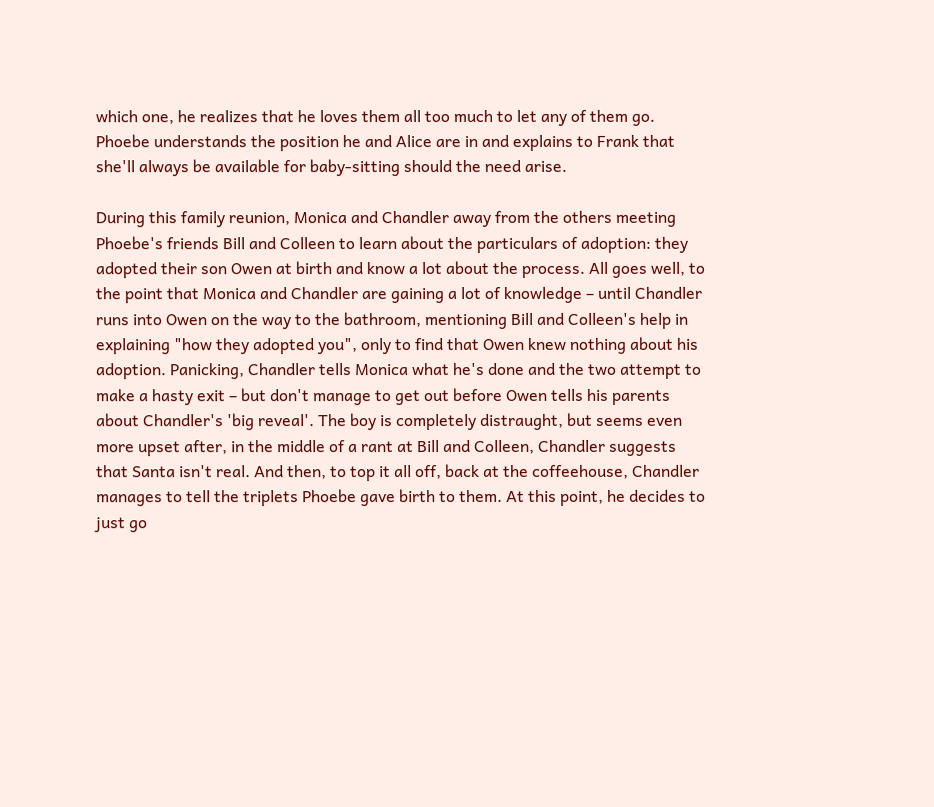which one, he realizes that he loves them all too much to let any of them go. Phoebe understands the position he and Alice are in and explains to Frank that she'll always be available for baby-sitting should the need arise.

During this family reunion, Monica and Chandler away from the others meeting Phoebe's friends Bill and Colleen to learn about the particulars of adoption: they adopted their son Owen at birth and know a lot about the process. All goes well, to the point that Monica and Chandler are gaining a lot of knowledge – until Chandler runs into Owen on the way to the bathroom, mentioning Bill and Colleen's help in explaining "how they adopted you", only to find that Owen knew nothing about his adoption. Panicking, Chandler tells Monica what he's done and the two attempt to make a hasty exit – but don't manage to get out before Owen tells his parents about Chandler's 'big reveal'. The boy is completely distraught, but seems even more upset after, in the middle of a rant at Bill and Colleen, Chandler suggests that Santa isn't real. And then, to top it all off, back at the coffeehouse, Chandler manages to tell the triplets Phoebe gave birth to them. At this point, he decides to just go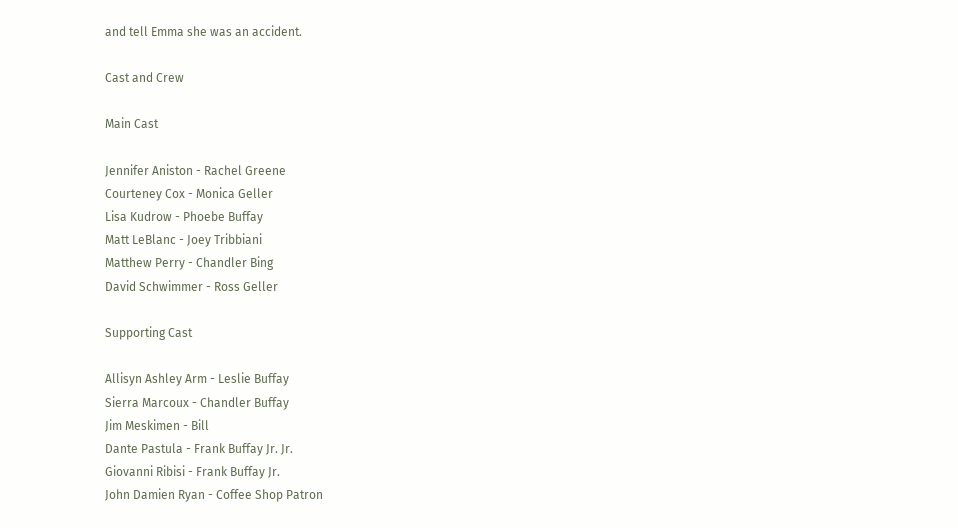and tell Emma she was an accident.

Cast and Crew

Main Cast

Jennifer Aniston - Rachel Greene
Courteney Cox - Monica Geller
Lisa Kudrow - Phoebe Buffay
Matt LeBlanc - Joey Tribbiani
Matthew Perry - Chandler Bing
David Schwimmer - Ross Geller

Supporting Cast

Allisyn Ashley Arm - Leslie Buffay
Sierra Marcoux - Chandler Buffay
Jim Meskimen - Bill
Dante Pastula - Frank Buffay Jr. Jr.
Giovanni Ribisi - Frank Buffay Jr.
John Damien Ryan - Coffee Shop Patron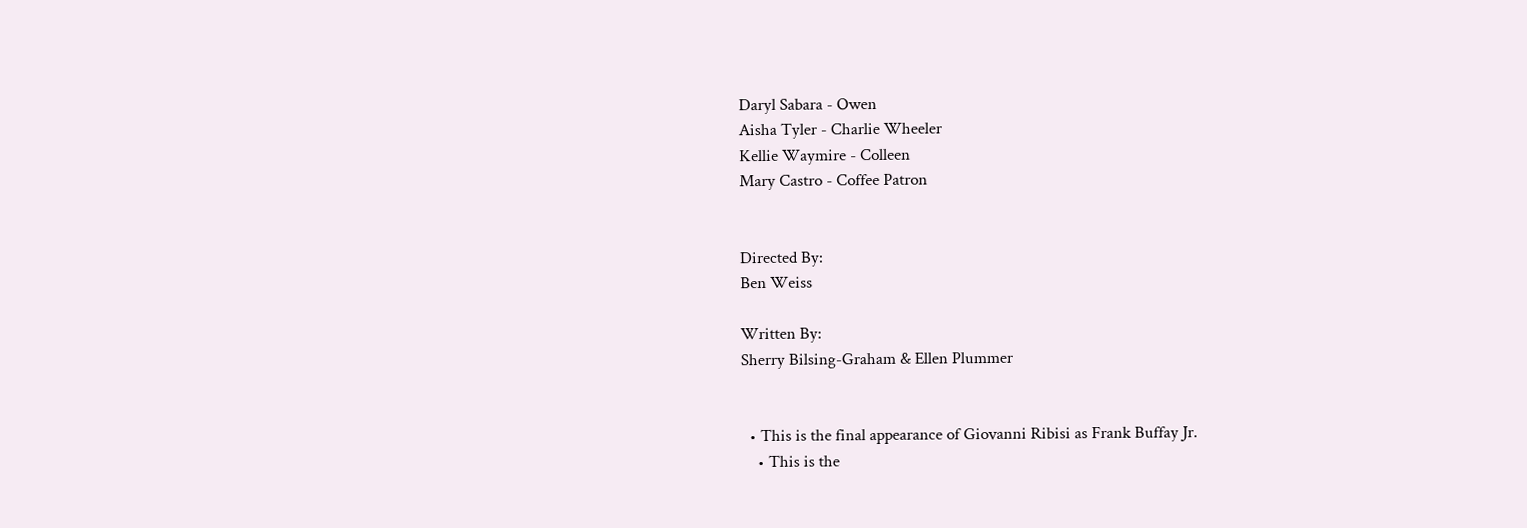Daryl Sabara - Owen
Aisha Tyler - Charlie Wheeler
Kellie Waymire - Colleen
Mary Castro - Coffee Patron


Directed By:
Ben Weiss

Written By:
Sherry Bilsing-Graham & Ellen Plummer


  • This is the final appearance of Giovanni Ribisi as Frank Buffay Jr.
    • This is the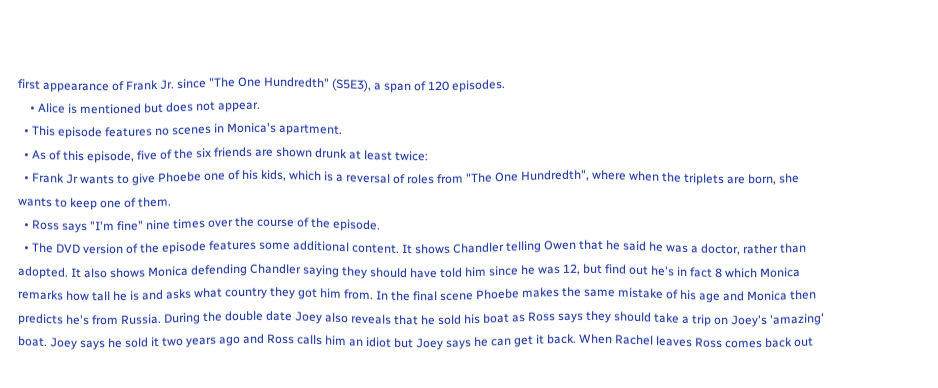first appearance of Frank Jr. since "The One Hundredth" (S5E3), a span of 120 episodes.
    • Alice is mentioned but does not appear.
  • This episode features no scenes in Monica's apartment.
  • As of this episode, five of the six friends are shown drunk at least twice:
  • Frank Jr wants to give Phoebe one of his kids, which is a reversal of roles from "The One Hundredth", where when the triplets are born, she wants to keep one of them.
  • Ross says "I'm fine" nine times over the course of the episode.
  • The DVD version of the episode features some additional content. It shows Chandler telling Owen that he said he was a doctor, rather than adopted. It also shows Monica defending Chandler saying they should have told him since he was 12, but find out he's in fact 8 which Monica remarks how tall he is and asks what country they got him from. In the final scene Phoebe makes the same mistake of his age and Monica then predicts he's from Russia. During the double date Joey also reveals that he sold his boat as Ross says they should take a trip on Joey's 'amazing' boat. Joey says he sold it two years ago and Ross calls him an idiot but Joey says he can get it back. When Rachel leaves Ross comes back out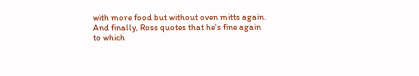with more food but without oven mitts again. And finally, Ross quotes that he's fine again to which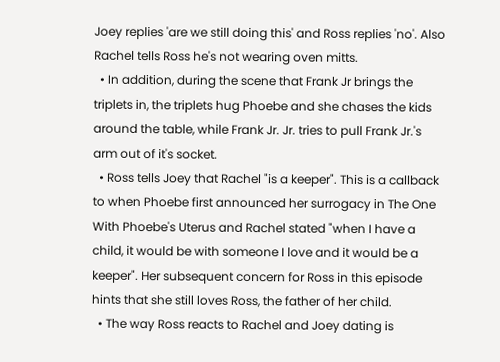Joey replies 'are we still doing this' and Ross replies 'no'. Also Rachel tells Ross he's not wearing oven mitts.
  • In addition, during the scene that Frank Jr brings the triplets in, the triplets hug Phoebe and she chases the kids around the table, while Frank Jr. Jr. tries to pull Frank Jr.'s arm out of it's socket.
  • Ross tells Joey that Rachel "is a keeper". This is a callback to when Phoebe first announced her surrogacy in The One With Phoebe's Uterus and Rachel stated "when I have a child, it would be with someone I love and it would be a keeper". Her subsequent concern for Ross in this episode hints that she still loves Ross, the father of her child.
  • The way Ross reacts to Rachel and Joey dating is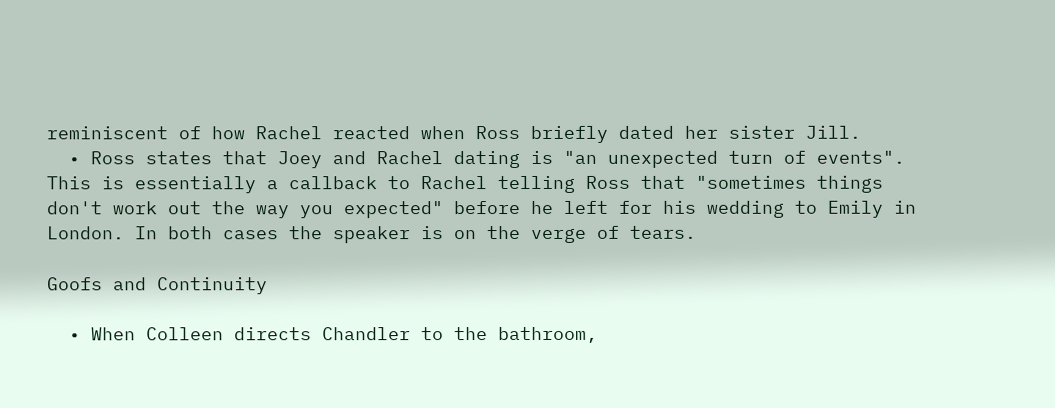reminiscent of how Rachel reacted when Ross briefly dated her sister Jill.
  • Ross states that Joey and Rachel dating is "an unexpected turn of events". This is essentially a callback to Rachel telling Ross that "sometimes things don't work out the way you expected" before he left for his wedding to Emily in London. In both cases the speaker is on the verge of tears.

Goofs and Continuity

  • When Colleen directs Chandler to the bathroom,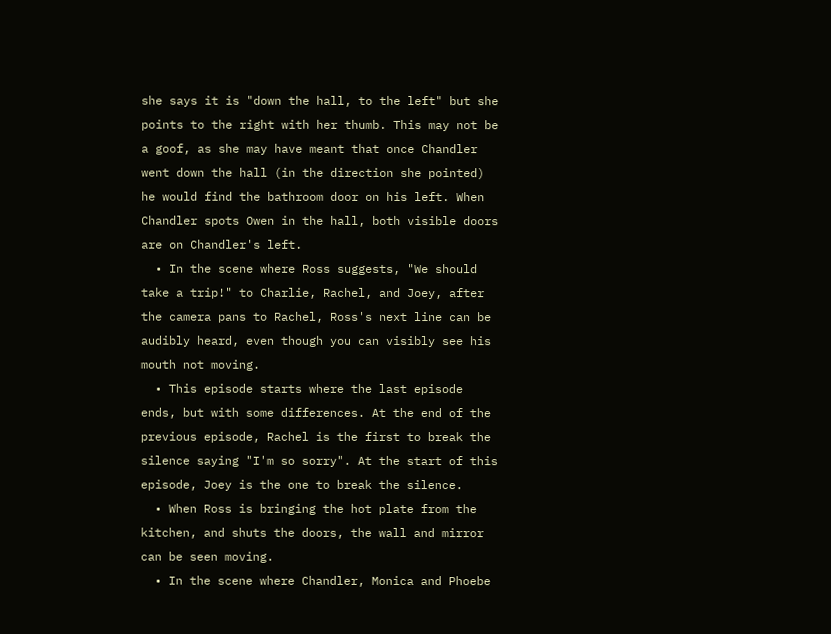she says it is "down the hall, to the left" but she points to the right with her thumb. This may not be a goof, as she may have meant that once Chandler went down the hall (in the direction she pointed) he would find the bathroom door on his left. When Chandler spots Owen in the hall, both visible doors are on Chandler's left.
  • In the scene where Ross suggests, "We should take a trip!" to Charlie, Rachel, and Joey, after the camera pans to Rachel, Ross's next line can be audibly heard, even though you can visibly see his mouth not moving.
  • This episode starts where the last episode ends, but with some differences. At the end of the previous episode, Rachel is the first to break the silence saying "I'm so sorry". At the start of this episode, Joey is the one to break the silence.
  • When Ross is bringing the hot plate from the kitchen, and shuts the doors, the wall and mirror can be seen moving.
  • In the scene where Chandler, Monica and Phoebe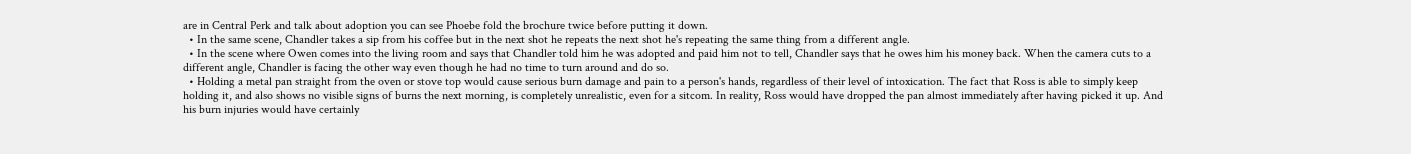are in Central Perk and talk about adoption you can see Phoebe fold the brochure twice before putting it down.
  • In the same scene, Chandler takes a sip from his coffee but in the next shot he repeats the next shot he's repeating the same thing from a different angle.
  • In the scene where Owen comes into the living room and says that Chandler told him he was adopted and paid him not to tell, Chandler says that he owes him his money back. When the camera cuts to a different angle, Chandler is facing the other way even though he had no time to turn around and do so.
  • Holding a metal pan straight from the oven or stove top would cause serious burn damage and pain to a person's hands, regardless of their level of intoxication. The fact that Ross is able to simply keep holding it, and also shows no visible signs of burns the next morning, is completely unrealistic, even for a sitcom. In reality, Ross would have dropped the pan almost immediately after having picked it up. And his burn injuries would have certainly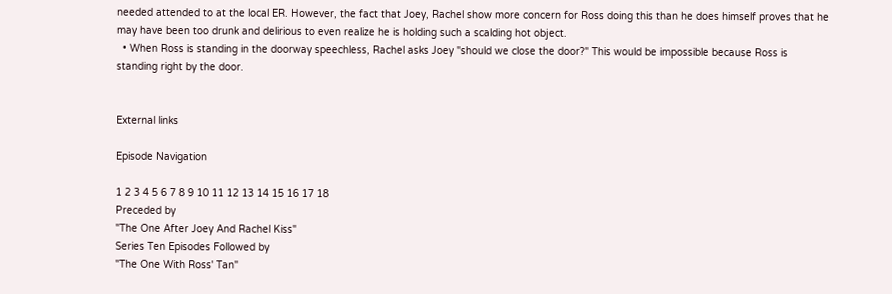needed attended to at the local ER. However, the fact that Joey, Rachel show more concern for Ross doing this than he does himself proves that he may have been too drunk and delirious to even realize he is holding such a scalding hot object.
  • When Ross is standing in the doorway speechless, Rachel asks Joey "should we close the door?" This would be impossible because Ross is standing right by the door.


External links

Episode Navigation

1 2 3 4 5 6 7 8 9 10 11 12 13 14 15 16 17 18
Preceded by
"The One After Joey And Rachel Kiss"
Series Ten Episodes Followed by
"The One With Ross' Tan"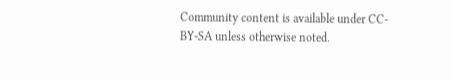Community content is available under CC-BY-SA unless otherwise noted.